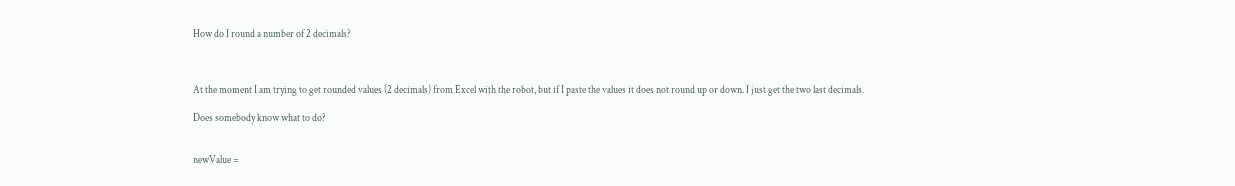How do I round a number of 2 decimals?



At the moment I am trying to get rounded values (2 decimals) from Excel with the robot, but if I paste the values it does not round up or down. I just get the two last decimals.

Does somebody know what to do?


newValue =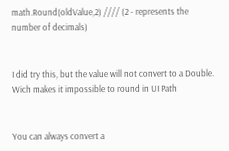math.Round(oldValue,2) //// (2 - represents the number of decimals)


I did try this, but the value will not convert to a Double. Wich makes it impossible to round in UI Path


You can always convert a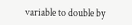variable to double by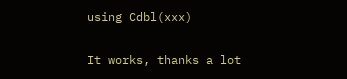using Cdbl(xxx)


It works, thanks a lot